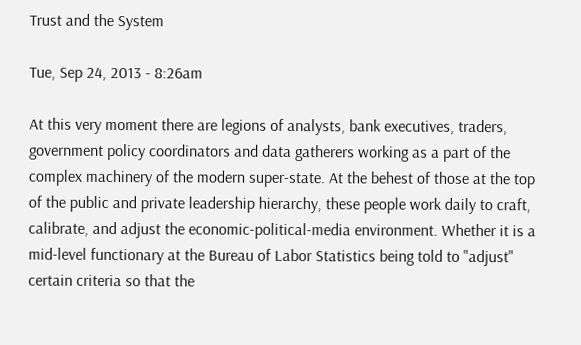Trust and the System

Tue, Sep 24, 2013 - 8:26am

At this very moment there are legions of analysts, bank executives, traders, government policy coordinators and data gatherers working as a part of the complex machinery of the modern super-state. At the behest of those at the top of the public and private leadership hierarchy, these people work daily to craft, calibrate, and adjust the economic-political-media environment. Whether it is a mid-level functionary at the Bureau of Labor Statistics being told to "adjust" certain criteria so that the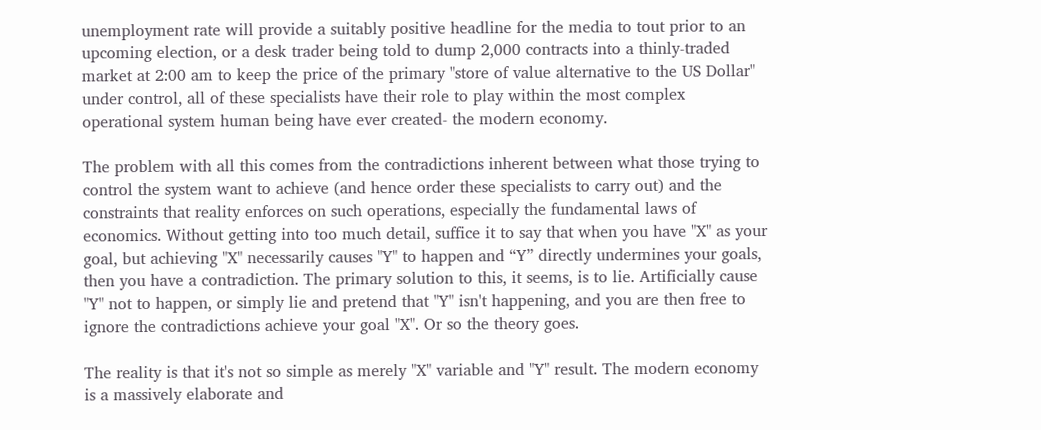unemployment rate will provide a suitably positive headline for the media to tout prior to an upcoming election, or a desk trader being told to dump 2,000 contracts into a thinly-traded market at 2:00 am to keep the price of the primary "store of value alternative to the US Dollar" under control, all of these specialists have their role to play within the most complex operational system human being have ever created- the modern economy.

The problem with all this comes from the contradictions inherent between what those trying to control the system want to achieve (and hence order these specialists to carry out) and the constraints that reality enforces on such operations, especially the fundamental laws of economics. Without getting into too much detail, suffice it to say that when you have "X" as your goal, but achieving "X" necessarily causes "Y" to happen and “Y” directly undermines your goals, then you have a contradiction. The primary solution to this, it seems, is to lie. Artificially cause "Y" not to happen, or simply lie and pretend that "Y" isn't happening, and you are then free to ignore the contradictions achieve your goal "X". Or so the theory goes.

The reality is that it's not so simple as merely "X" variable and "Y" result. The modern economy is a massively elaborate and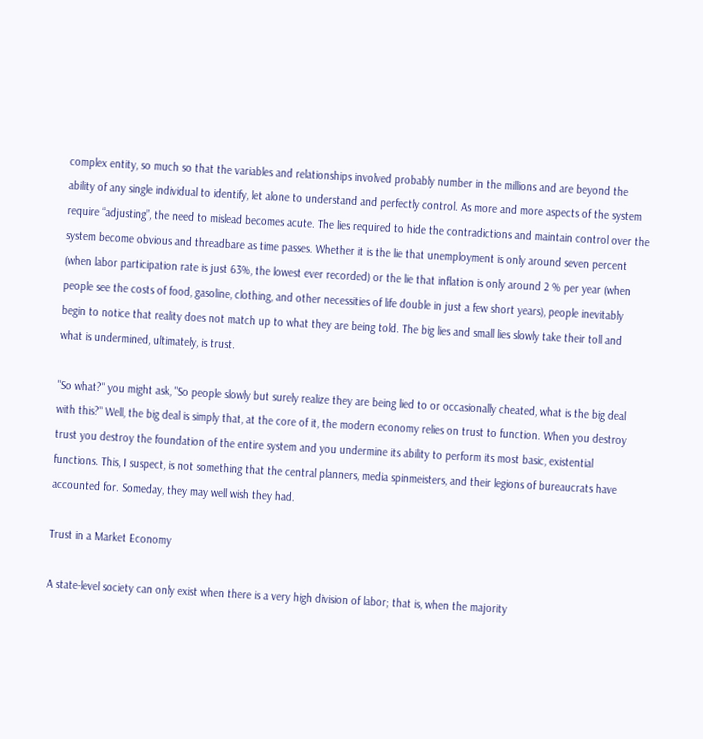complex entity, so much so that the variables and relationships involved probably number in the millions and are beyond the ability of any single individual to identify, let alone to understand and perfectly control. As more and more aspects of the system require “adjusting”, the need to mislead becomes acute. The lies required to hide the contradictions and maintain control over the system become obvious and threadbare as time passes. Whether it is the lie that unemployment is only around seven percent (when labor participation rate is just 63%, the lowest ever recorded) or the lie that inflation is only around 2 % per year (when people see the costs of food, gasoline, clothing, and other necessities of life double in just a few short years), people inevitably begin to notice that reality does not match up to what they are being told. The big lies and small lies slowly take their toll and what is undermined, ultimately, is trust.

"So what?" you might ask, "So people slowly but surely realize they are being lied to or occasionally cheated, what is the big deal with this?" Well, the big deal is simply that, at the core of it, the modern economy relies on trust to function. When you destroy trust you destroy the foundation of the entire system and you undermine its ability to perform its most basic, existential functions. This, I suspect, is not something that the central planners, media spinmeisters, and their legions of bureaucrats have accounted for. Someday, they may well wish they had.

Trust in a Market Economy

A state-level society can only exist when there is a very high division of labor; that is, when the majority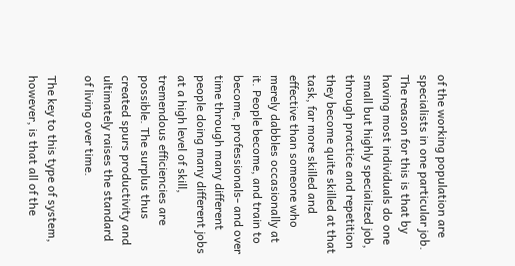of the working population are specialists in one particular job. The reason for this is that by having most individuals do one small but highly specialized job, through practice and repetition they become quite skilled at that task, far more skilled and effective than someone who merely dabbles occasionally at it. People become, and train to become, professionals- and over time through many different people doing many different jobs at a high level of skill, tremendous efficiencies are possible. The surplus thus created spurs productivity and ultimately raises the standard of living over time.

The key to this type of system, however, is that all of the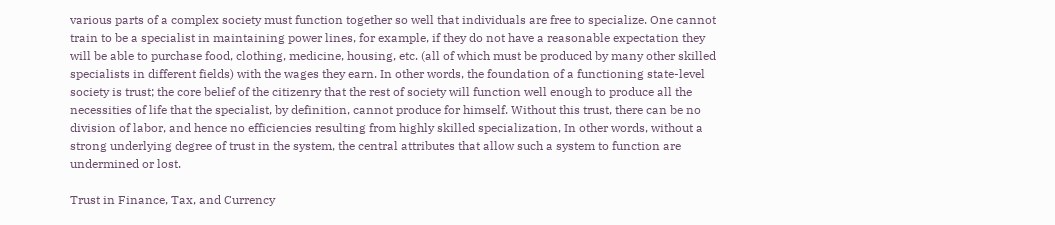various parts of a complex society must function together so well that individuals are free to specialize. One cannot train to be a specialist in maintaining power lines, for example, if they do not have a reasonable expectation they will be able to purchase food, clothing, medicine, housing, etc. (all of which must be produced by many other skilled specialists in different fields) with the wages they earn. In other words, the foundation of a functioning state-level society is trust; the core belief of the citizenry that the rest of society will function well enough to produce all the necessities of life that the specialist, by definition, cannot produce for himself. Without this trust, there can be no division of labor, and hence no efficiencies resulting from highly skilled specialization, In other words, without a strong underlying degree of trust in the system, the central attributes that allow such a system to function are undermined or lost.

Trust in Finance, Tax, and Currency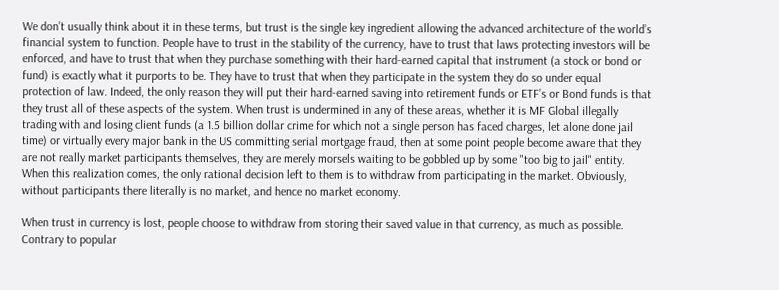We don’t usually think about it in these terms, but trust is the single key ingredient allowing the advanced architecture of the world’s financial system to function. People have to trust in the stability of the currency, have to trust that laws protecting investors will be enforced, and have to trust that when they purchase something with their hard-earned capital that instrument (a stock or bond or fund) is exactly what it purports to be. They have to trust that when they participate in the system they do so under equal protection of law. Indeed, the only reason they will put their hard-earned saving into retirement funds or ETF’s or Bond funds is that they trust all of these aspects of the system. When trust is undermined in any of these areas, whether it is MF Global illegally trading with and losing client funds (a 1.5 billion dollar crime for which not a single person has faced charges, let alone done jail time) or virtually every major bank in the US committing serial mortgage fraud, then at some point people become aware that they are not really market participants themselves, they are merely morsels waiting to be gobbled up by some "too big to jail" entity. When this realization comes, the only rational decision left to them is to withdraw from participating in the market. Obviously, without participants there literally is no market, and hence no market economy.

When trust in currency is lost, people choose to withdraw from storing their saved value in that currency, as much as possible. Contrary to popular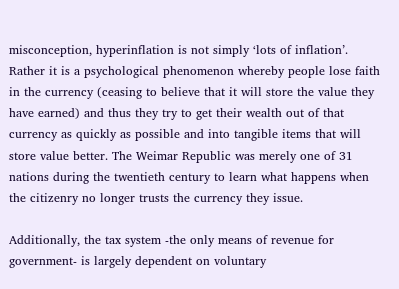misconception, hyperinflation is not simply ‘lots of inflation’. Rather it is a psychological phenomenon whereby people lose faith in the currency (ceasing to believe that it will store the value they have earned) and thus they try to get their wealth out of that currency as quickly as possible and into tangible items that will store value better. The Weimar Republic was merely one of 31 nations during the twentieth century to learn what happens when the citizenry no longer trusts the currency they issue.

Additionally, the tax system -the only means of revenue for government- is largely dependent on voluntary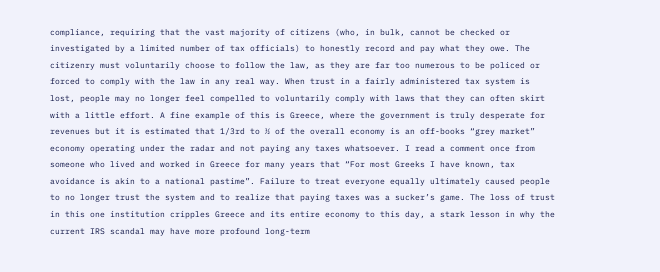compliance, requiring that the vast majority of citizens (who, in bulk, cannot be checked or investigated by a limited number of tax officials) to honestly record and pay what they owe. The citizenry must voluntarily choose to follow the law, as they are far too numerous to be policed or forced to comply with the law in any real way. When trust in a fairly administered tax system is lost, people may no longer feel compelled to voluntarily comply with laws that they can often skirt with a little effort. A fine example of this is Greece, where the government is truly desperate for revenues but it is estimated that 1/3rd to ½ of the overall economy is an off-books “grey market” economy operating under the radar and not paying any taxes whatsoever. I read a comment once from someone who lived and worked in Greece for many years that “For most Greeks I have known, tax avoidance is akin to a national pastime”. Failure to treat everyone equally ultimately caused people to no longer trust the system and to realize that paying taxes was a sucker’s game. The loss of trust in this one institution cripples Greece and its entire economy to this day, a stark lesson in why the current IRS scandal may have more profound long-term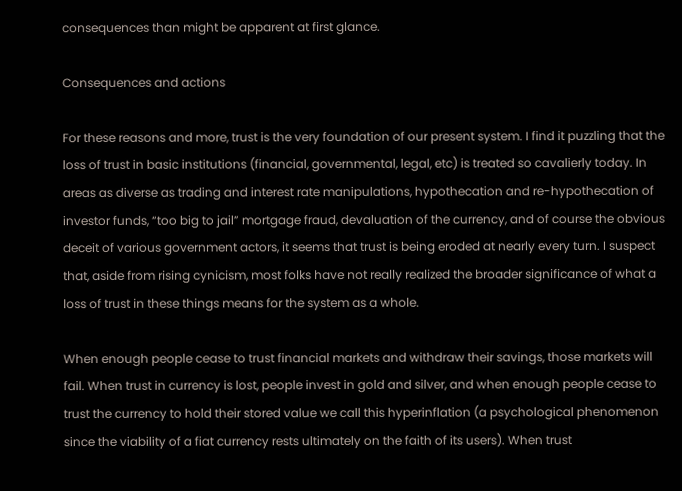consequences than might be apparent at first glance.

Consequences and actions

For these reasons and more, trust is the very foundation of our present system. I find it puzzling that the loss of trust in basic institutions (financial, governmental, legal, etc) is treated so cavalierly today. In areas as diverse as trading and interest rate manipulations, hypothecation and re-hypothecation of investor funds, “too big to jail” mortgage fraud, devaluation of the currency, and of course the obvious deceit of various government actors, it seems that trust is being eroded at nearly every turn. I suspect that, aside from rising cynicism, most folks have not really realized the broader significance of what a loss of trust in these things means for the system as a whole.

When enough people cease to trust financial markets and withdraw their savings, those markets will fail. When trust in currency is lost, people invest in gold and silver, and when enough people cease to trust the currency to hold their stored value we call this hyperinflation (a psychological phenomenon since the viability of a fiat currency rests ultimately on the faith of its users). When trust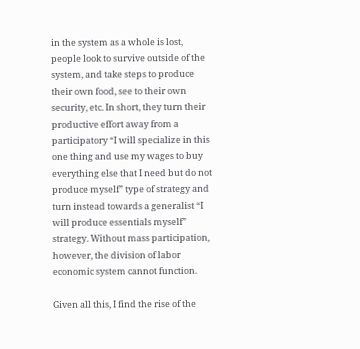in the system as a whole is lost, people look to survive outside of the system, and take steps to produce their own food, see to their own security, etc. In short, they turn their productive effort away from a participatory “I will specialize in this one thing and use my wages to buy everything else that I need but do not produce myself” type of strategy and turn instead towards a generalist “I will produce essentials myself” strategy. Without mass participation, however, the division of labor economic system cannot function.

Given all this, I find the rise of the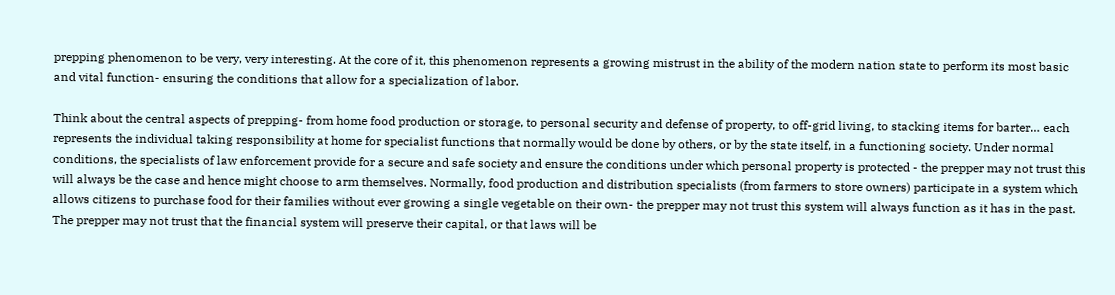prepping phenomenon to be very, very interesting. At the core of it, this phenomenon represents a growing mistrust in the ability of the modern nation state to perform its most basic and vital function- ensuring the conditions that allow for a specialization of labor.

Think about the central aspects of prepping- from home food production or storage, to personal security and defense of property, to off-grid living, to stacking items for barter… each represents the individual taking responsibility at home for specialist functions that normally would be done by others, or by the state itself, in a functioning society. Under normal conditions, the specialists of law enforcement provide for a secure and safe society and ensure the conditions under which personal property is protected - the prepper may not trust this will always be the case and hence might choose to arm themselves. Normally, food production and distribution specialists (from farmers to store owners) participate in a system which allows citizens to purchase food for their families without ever growing a single vegetable on their own- the prepper may not trust this system will always function as it has in the past. The prepper may not trust that the financial system will preserve their capital, or that laws will be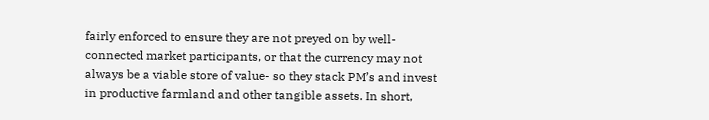fairly enforced to ensure they are not preyed on by well-connected market participants, or that the currency may not always be a viable store of value- so they stack PM’s and invest in productive farmland and other tangible assets. In short,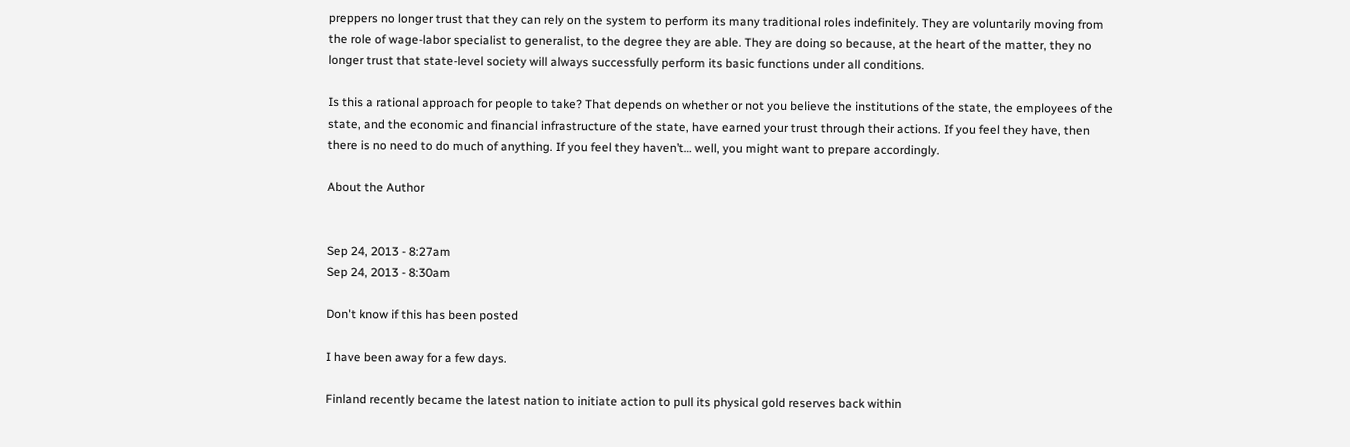preppers no longer trust that they can rely on the system to perform its many traditional roles indefinitely. They are voluntarily moving from the role of wage-labor specialist to generalist, to the degree they are able. They are doing so because, at the heart of the matter, they no longer trust that state-level society will always successfully perform its basic functions under all conditions.

Is this a rational approach for people to take? That depends on whether or not you believe the institutions of the state, the employees of the state, and the economic and financial infrastructure of the state, have earned your trust through their actions. If you feel they have, then there is no need to do much of anything. If you feel they haven’t… well, you might want to prepare accordingly.

About the Author


Sep 24, 2013 - 8:27am
Sep 24, 2013 - 8:30am

Don't know if this has been posted

I have been away for a few days.

Finland recently became the latest nation to initiate action to pull its physical gold reserves back within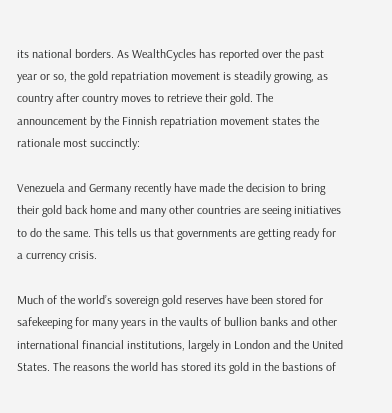its national borders. As WealthCycles has reported over the past year or so, the gold repatriation movement is steadily growing, as country after country moves to retrieve their gold. The announcement by the Finnish repatriation movement states the rationale most succinctly:

Venezuela and Germany recently have made the decision to bring their gold back home and many other countries are seeing initiatives to do the same. This tells us that governments are getting ready for a currency crisis.

Much of the world’s sovereign gold reserves have been stored for safekeeping for many years in the vaults of bullion banks and other international financial institutions, largely in London and the United States. The reasons the world has stored its gold in the bastions of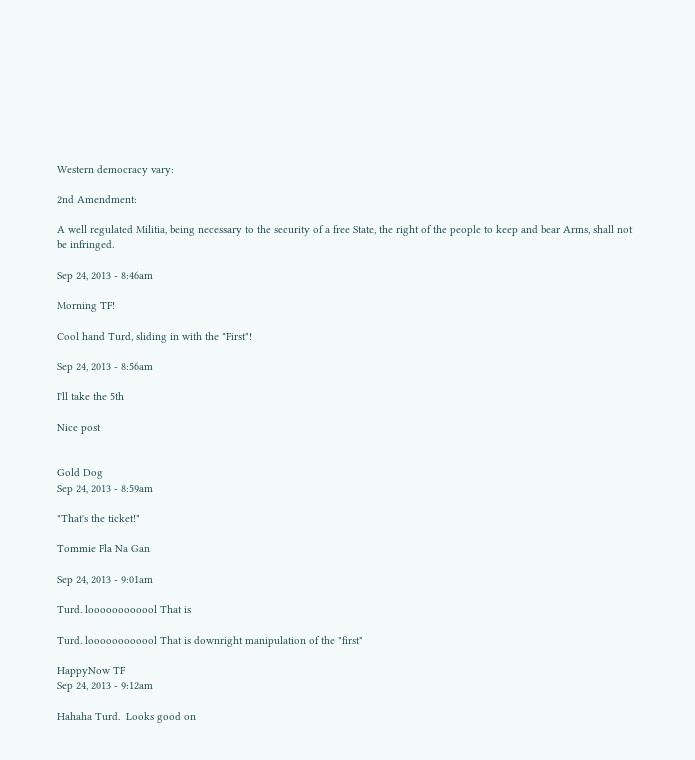Western democracy vary:

2nd Amendment:

A well regulated Militia, being necessary to the security of a free State, the right of the people to keep and bear Arms, shall not be infringed.

Sep 24, 2013 - 8:46am

Morning TF!

Cool hand Turd, sliding in with the "First"!

Sep 24, 2013 - 8:56am

I'll take the 5th

Nice post


Gold Dog
Sep 24, 2013 - 8:59am

"That's the ticket!"

Tommie Fla Na Gan

Sep 24, 2013 - 9:01am

Turd. loooooooooool That is

Turd. loooooooooool That is downright manipulation of the "first"

HappyNow TF
Sep 24, 2013 - 9:12am

Hahaha Turd.  Looks good on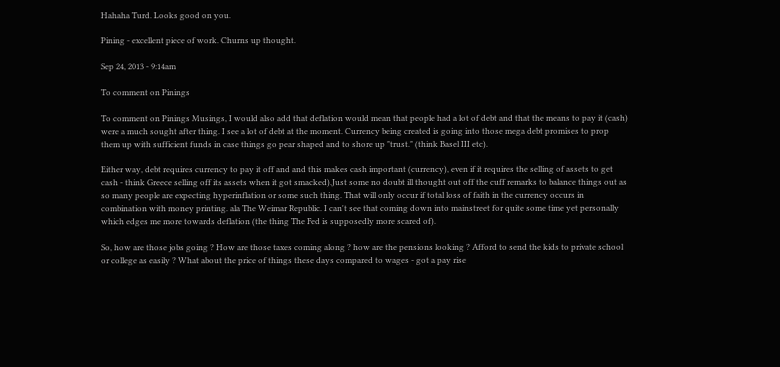Hahaha Turd. Looks good on you.

Pining - excellent piece of work. Churns up thought.

Sep 24, 2013 - 9:14am

To comment on Pinings

To comment on Pinings Musings, I would also add that deflation would mean that people had a lot of debt and that the means to pay it (cash) were a much sought after thing. I see a lot of debt at the moment. Currency being created is going into those mega debt promises to prop them up with sufficient funds in case things go pear shaped and to shore up "trust." (think Basel III etc).

Either way, debt requires currency to pay it off and and this makes cash important (currency), even if it requires the selling of assets to get cash - think Greece selling off its assets when it got smacked).Just some no doubt ill thought out off the cuff remarks to balance things out as so many people are expecting hyperinflation or some such thing. That will only occur if total loss of faith in the currency occurs in combination with money printing. ala The Weimar Republic. I can't see that coming down into mainstreet for quite some time yet personally which edges me more towards deflation (the thing The Fed is supposedly more scared of).

So, how are those jobs going ? How are those taxes coming along ? how are the pensions looking ? Afford to send the kids to private school or college as easily ? What about the price of things these days compared to wages - got a pay rise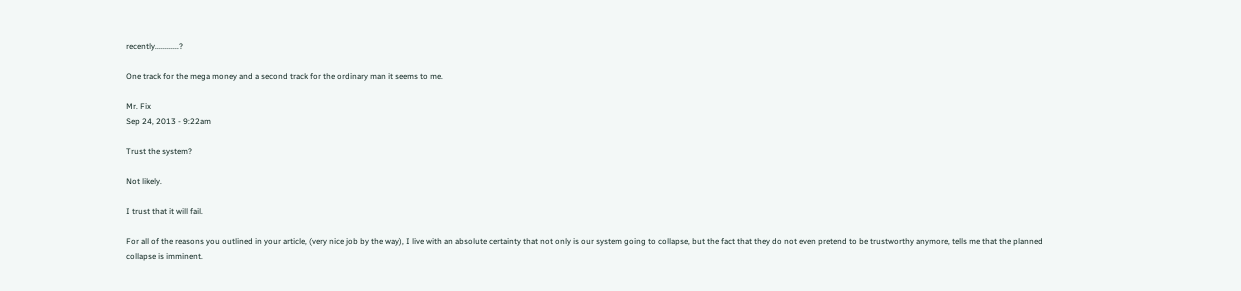recently............?

One track for the mega money and a second track for the ordinary man it seems to me.

Mr. Fix
Sep 24, 2013 - 9:22am

Trust the system?

Not likely.

I trust that it will fail.

For all of the reasons you outlined in your article, (very nice job by the way), I live with an absolute certainty that not only is our system going to collapse, but the fact that they do not even pretend to be trustworthy anymore, tells me that the planned collapse is imminent.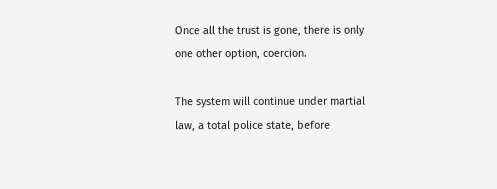Once all the trust is gone, there is only one other option, coercion.

The system will continue under martial law, a total police state, before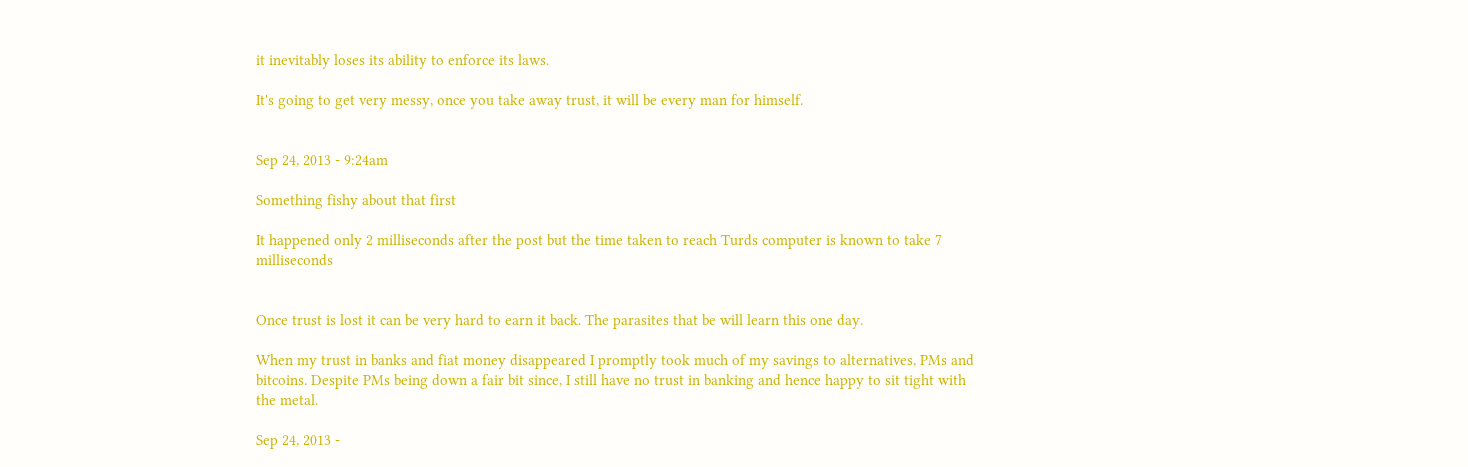it inevitably loses its ability to enforce its laws.

It's going to get very messy, once you take away trust, it will be every man for himself.


Sep 24, 2013 - 9:24am

Something fishy about that first

It happened only 2 milliseconds after the post but the time taken to reach Turds computer is known to take 7 milliseconds


Once trust is lost it can be very hard to earn it back. The parasites that be will learn this one day.

When my trust in banks and fiat money disappeared I promptly took much of my savings to alternatives, PMs and bitcoins. Despite PMs being down a fair bit since, I still have no trust in banking and hence happy to sit tight with the metal.

Sep 24, 2013 -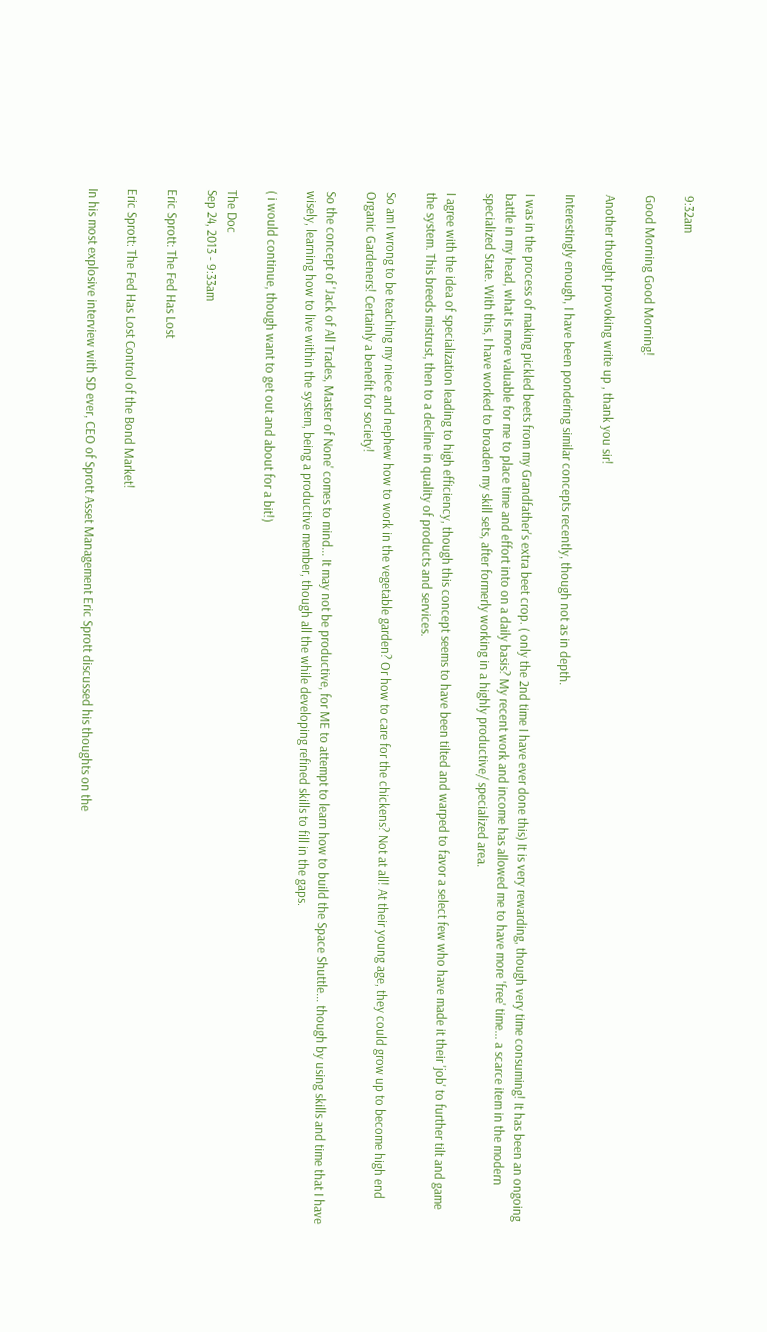9:32am

Good Morning Good Morning!

Another thought provoking write up , thank you sir!

Interestingly enough, I have been pondering similar concepts recently, though not as in depth.

I was in the process of making pickled beets from my Grandfather's extra beet crop. ( only the 2nd time I have ever done this) It is very rewarding, though very time consuming! It has been an ongoing battle in my head, what is more valuable for me to place time and effort into on a daily basis? My recent work and income has allowed me to have more 'free' time... a scarce item in the modern specialized State. With this, I have worked to broaden my skill sets, after formerly working in a highly productive/ specialized area.

I agree with the idea of specialization leading to high efficiency, though this concept seems to have been tilted and warped to favor a select few who have made it their 'job' to further tilt and game the system. This breeds mistrust, then to a decline in quality of products and services.

So am I wrong to be teaching my niece and nephew how to work in the vegetable garden? Or how to care for the chickens? Not at all! At their young age, they could grow up to become high end Organic Gardeners! Certainly a benefit for society!

So the concept of 'Jack of All Trades, Master of None' comes to mind... It may not be productive, for ME to attempt to learn how to build the Space Shuttle... though by using skills and time that I have wisely, learning how to live within the system, being a productive member, though all the while developing refined skills to fill in the gaps.

( i would continue, though want to get out and about for a bit!)

The Doc
Sep 24, 2013 - 9:33am

Eric Sprott: The Fed Has Lost

Eric Sprott: The Fed Has Lost Control of the Bond Market!

In his most explosive interview with SD ever, CEO of Sprott Asset Management Eric Sprott discussed his thoughts on the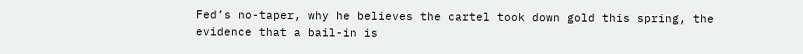Fed’s no-taper, why he believes the cartel took down gold this spring, the evidence that a bail-in is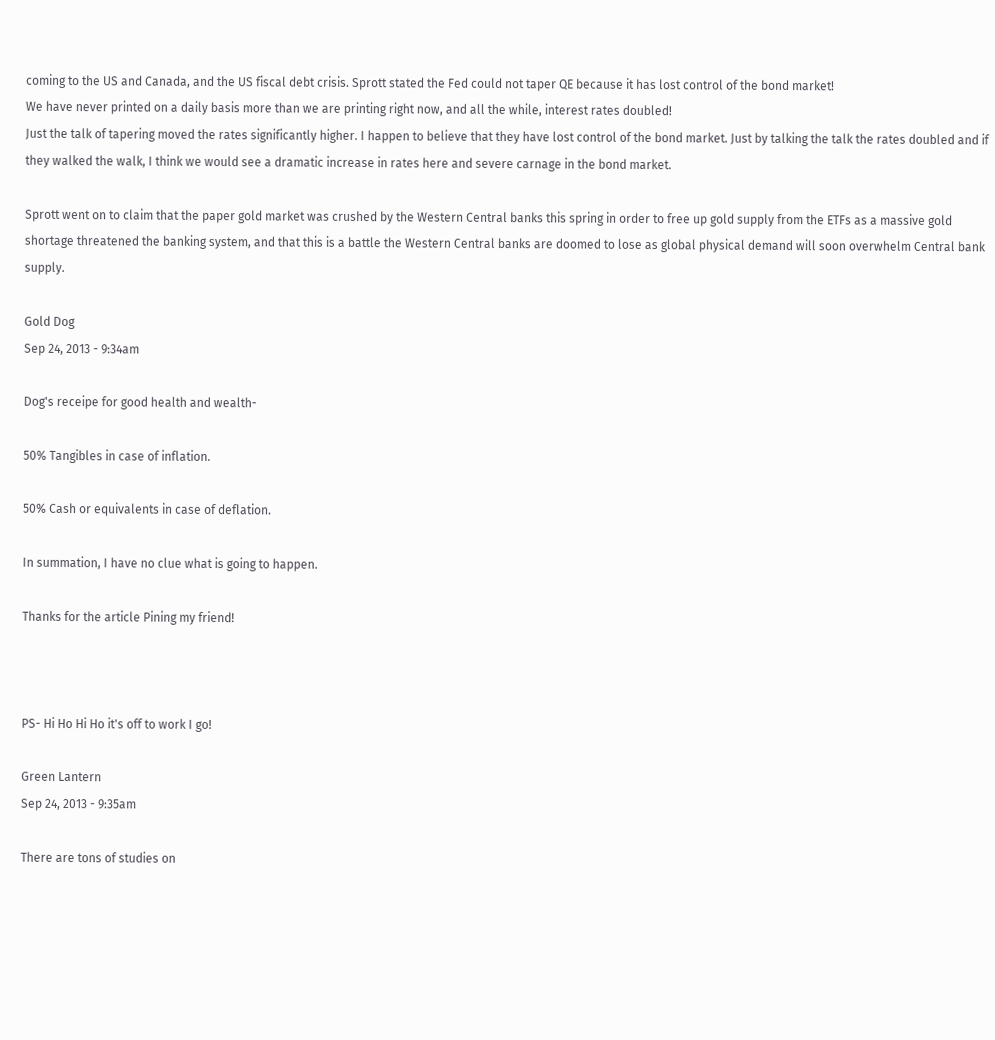coming to the US and Canada, and the US fiscal debt crisis. Sprott stated the Fed could not taper QE because it has lost control of the bond market!
We have never printed on a daily basis more than we are printing right now, and all the while, interest rates doubled!
Just the talk of tapering moved the rates significantly higher. I happen to believe that they have lost control of the bond market. Just by talking the talk the rates doubled and if they walked the walk, I think we would see a dramatic increase in rates here and severe carnage in the bond market.

Sprott went on to claim that the paper gold market was crushed by the Western Central banks this spring in order to free up gold supply from the ETFs as a massive gold shortage threatened the banking system, and that this is a battle the Western Central banks are doomed to lose as global physical demand will soon overwhelm Central bank supply.

Gold Dog
Sep 24, 2013 - 9:34am

Dog's receipe for good health and wealth-

50% Tangibles in case of inflation.

50% Cash or equivalents in case of deflation.

In summation, I have no clue what is going to happen.

Thanks for the article Pining my friend!



PS- Hi Ho Hi Ho it's off to work I go!

Green Lantern
Sep 24, 2013 - 9:35am

There are tons of studies on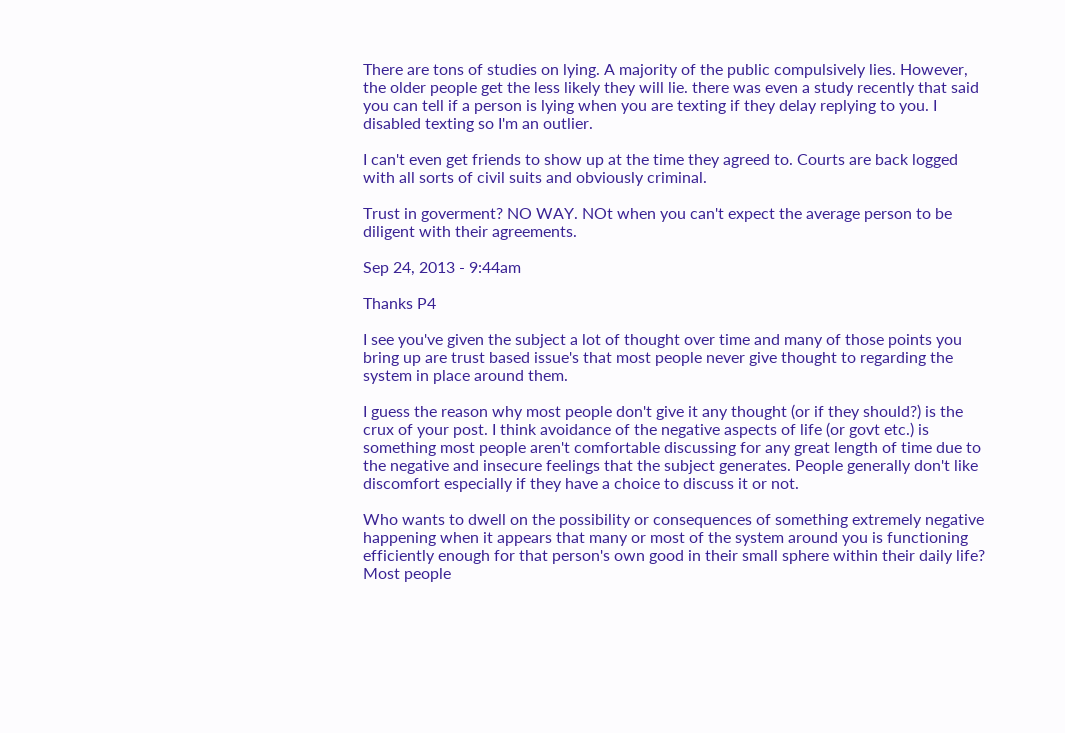There are tons of studies on lying. A majority of the public compulsively lies. However, the older people get the less likely they will lie. there was even a study recently that said you can tell if a person is lying when you are texting if they delay replying to you. I disabled texting so I'm an outlier.

I can't even get friends to show up at the time they agreed to. Courts are back logged with all sorts of civil suits and obviously criminal.

Trust in goverment? NO WAY. NOt when you can't expect the average person to be diligent with their agreements.

Sep 24, 2013 - 9:44am

Thanks P4

I see you've given the subject a lot of thought over time and many of those points you bring up are trust based issue's that most people never give thought to regarding the system in place around them.

I guess the reason why most people don't give it any thought (or if they should?) is the crux of your post. I think avoidance of the negative aspects of life (or govt etc.) is something most people aren't comfortable discussing for any great length of time due to the negative and insecure feelings that the subject generates. People generally don't like discomfort especially if they have a choice to discuss it or not.

Who wants to dwell on the possibility or consequences of something extremely negative happening when it appears that many or most of the system around you is functioning efficiently enough for that person's own good in their small sphere within their daily life? Most people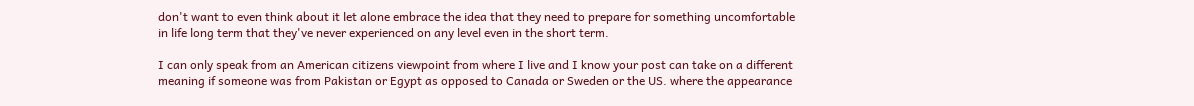don't want to even think about it let alone embrace the idea that they need to prepare for something uncomfortable in life long term that they've never experienced on any level even in the short term.

I can only speak from an American citizens viewpoint from where I live and I know your post can take on a different meaning if someone was from Pakistan or Egypt as opposed to Canada or Sweden or the US. where the appearance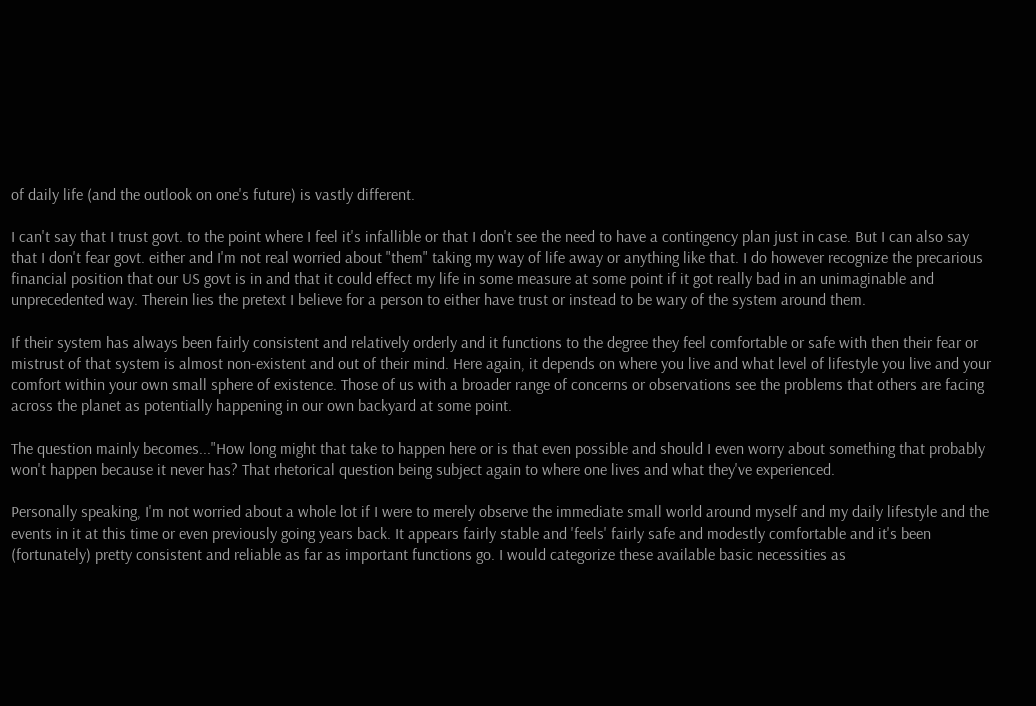of daily life (and the outlook on one's future) is vastly different.

I can't say that I trust govt. to the point where I feel it's infallible or that I don't see the need to have a contingency plan just in case. But I can also say that I don't fear govt. either and I'm not real worried about "them" taking my way of life away or anything like that. I do however recognize the precarious financial position that our US govt is in and that it could effect my life in some measure at some point if it got really bad in an unimaginable and unprecedented way. Therein lies the pretext I believe for a person to either have trust or instead to be wary of the system around them.

If their system has always been fairly consistent and relatively orderly and it functions to the degree they feel comfortable or safe with then their fear or mistrust of that system is almost non-existent and out of their mind. Here again, it depends on where you live and what level of lifestyle you live and your comfort within your own small sphere of existence. Those of us with a broader range of concerns or observations see the problems that others are facing across the planet as potentially happening in our own backyard at some point.

The question mainly becomes..."How long might that take to happen here or is that even possible and should I even worry about something that probably won't happen because it never has? That rhetorical question being subject again to where one lives and what they've experienced.

Personally speaking, I'm not worried about a whole lot if I were to merely observe the immediate small world around myself and my daily lifestyle and the events in it at this time or even previously going years back. It appears fairly stable and 'feels' fairly safe and modestly comfortable and it's been (fortunately) pretty consistent and reliable as far as important functions go. I would categorize these available basic necessities as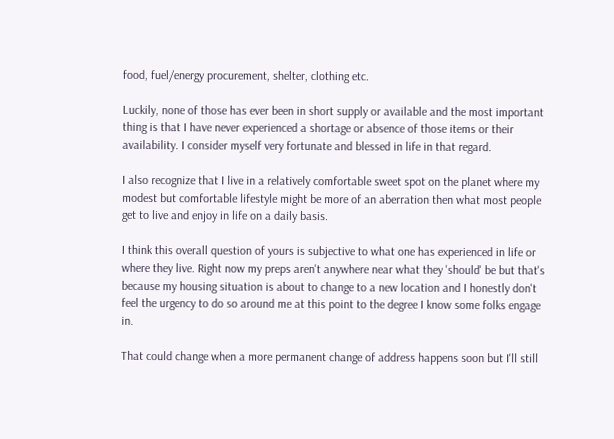food, fuel/energy procurement, shelter, clothing etc.

Luckily, none of those has ever been in short supply or available and the most important thing is that I have never experienced a shortage or absence of those items or their availability. I consider myself very fortunate and blessed in life in that regard.

I also recognize that I live in a relatively comfortable sweet spot on the planet where my modest but comfortable lifestyle might be more of an aberration then what most people get to live and enjoy in life on a daily basis.

I think this overall question of yours is subjective to what one has experienced in life or where they live. Right now my preps aren't anywhere near what they 'should' be but that's because my housing situation is about to change to a new location and I honestly don't feel the urgency to do so around me at this point to the degree I know some folks engage in.

That could change when a more permanent change of address happens soon but I'll still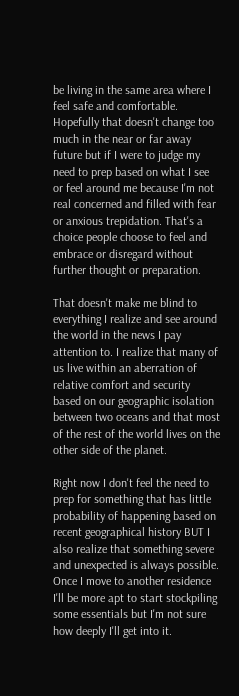be living in the same area where I feel safe and comfortable. Hopefully that doesn't change too much in the near or far away future but if I were to judge my need to prep based on what I see or feel around me because I'm not real concerned and filled with fear or anxious trepidation. That's a choice people choose to feel and embrace or disregard without further thought or preparation.

That doesn't make me blind to everything I realize and see around the world in the news I pay attention to. I realize that many of us live within an aberration of relative comfort and security based on our geographic isolation between two oceans and that most of the rest of the world lives on the other side of the planet.

Right now I don't feel the need to prep for something that has little probability of happening based on recent geographical history BUT I also realize that something severe and unexpected is always possible. Once I move to another residence I'll be more apt to start stockpiling some essentials but I'm not sure how deeply I'll get into it.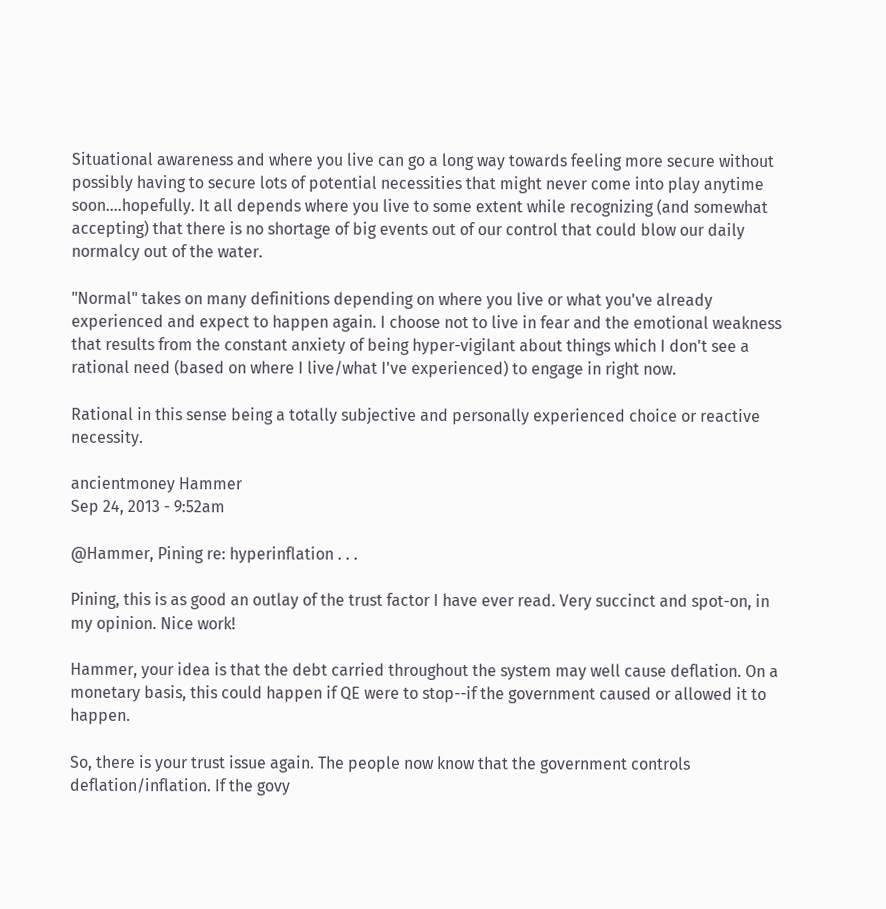Situational awareness and where you live can go a long way towards feeling more secure without possibly having to secure lots of potential necessities that might never come into play anytime soon....hopefully. It all depends where you live to some extent while recognizing (and somewhat accepting) that there is no shortage of big events out of our control that could blow our daily normalcy out of the water.

"Normal" takes on many definitions depending on where you live or what you've already experienced and expect to happen again. I choose not to live in fear and the emotional weakness that results from the constant anxiety of being hyper-vigilant about things which I don't see a rational need (based on where I live/what I've experienced) to engage in right now.

Rational in this sense being a totally subjective and personally experienced choice or reactive necessity.

ancientmoney Hammer
Sep 24, 2013 - 9:52am

@Hammer, Pining re: hyperinflation . . .

Pining, this is as good an outlay of the trust factor I have ever read. Very succinct and spot-on, in my opinion. Nice work!

Hammer, your idea is that the debt carried throughout the system may well cause deflation. On a monetary basis, this could happen if QE were to stop--if the government caused or allowed it to happen.

So, there is your trust issue again. The people now know that the government controls deflation/inflation. If the govy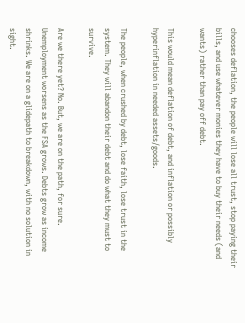chooses deflation, the people will lose all trust, stop paying their bills, and use whatever monies they have to buy their needs (and wants) rather than pay off debt.

This would mean deflation of debt, and inflation or possibly hyperinflation in needed assets/goods.

The people, when crushed by debt, lose faith, lose trust in the system. They will abandon their debt and do what they must to survive.

Are we there yet? No. But, we are on the path, for sure. Unemployment worsens as the FSA grows. Debts grow as income shrinks. We are on a glidepath to breakdown, with no solution in sight.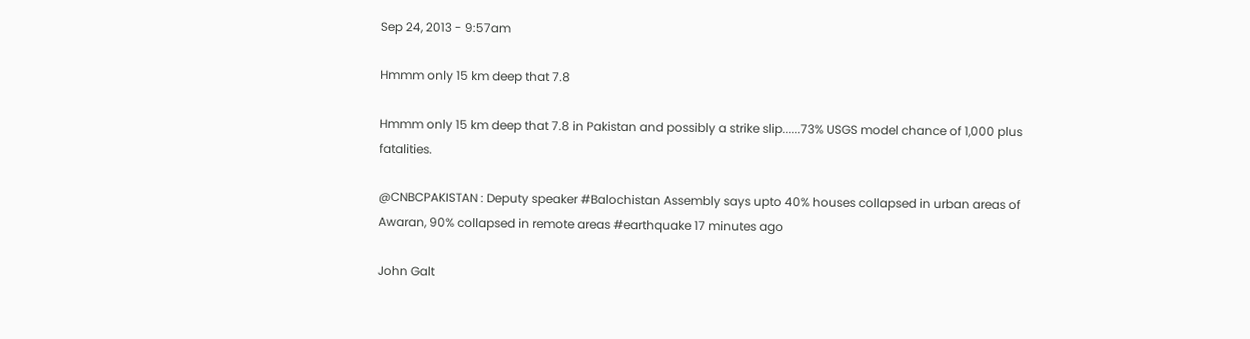Sep 24, 2013 - 9:57am

Hmmm only 15 km deep that 7.8

Hmmm only 15 km deep that 7.8 in Pakistan and possibly a strike slip......73% USGS model chance of 1,000 plus fatalities.

@CNBCPAKISTAN : Deputy speaker #Balochistan Assembly says upto 40% houses collapsed in urban areas of Awaran, 90% collapsed in remote areas #earthquake 17 minutes ago

John Galt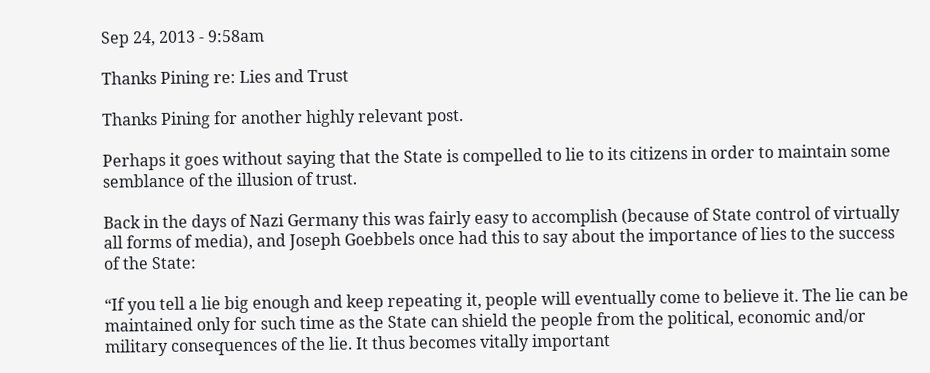Sep 24, 2013 - 9:58am

Thanks Pining re: Lies and Trust

Thanks Pining for another highly relevant post.

Perhaps it goes without saying that the State is compelled to lie to its citizens in order to maintain some semblance of the illusion of trust.

Back in the days of Nazi Germany this was fairly easy to accomplish (because of State control of virtually all forms of media), and Joseph Goebbels once had this to say about the importance of lies to the success of the State:

“If you tell a lie big enough and keep repeating it, people will eventually come to believe it. The lie can be maintained only for such time as the State can shield the people from the political, economic and/or military consequences of the lie. It thus becomes vitally important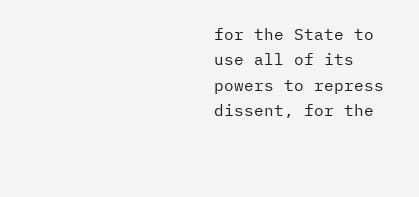for the State to use all of its powers to repress dissent, for the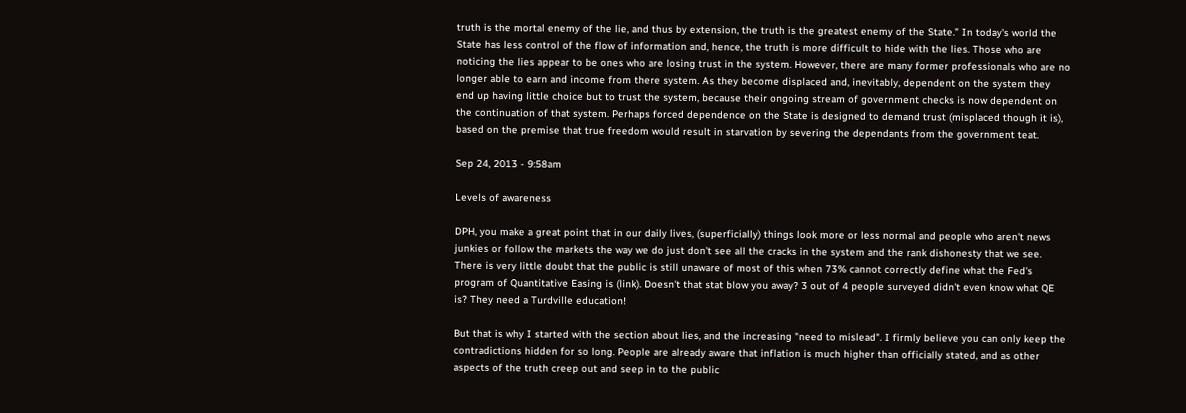truth is the mortal enemy of the lie, and thus by extension, the truth is the greatest enemy of the State.” In today's world the State has less control of the flow of information and, hence, the truth is more difficult to hide with the lies. Those who are noticing the lies appear to be ones who are losing trust in the system. However, there are many former professionals who are no longer able to earn and income from there system. As they become displaced and, inevitably, dependent on the system they end up having little choice but to trust the system, because their ongoing stream of government checks is now dependent on the continuation of that system. Perhaps forced dependence on the State is designed to demand trust (misplaced though it is), based on the premise that true freedom would result in starvation by severing the dependants from the government teat.

Sep 24, 2013 - 9:58am

Levels of awareness

DPH, you make a great point that in our daily lives, (superficially) things look more or less normal and people who aren't news junkies or follow the markets the way we do just don't see all the cracks in the system and the rank dishonesty that we see. There is very little doubt that the public is still unaware of most of this when 73% cannot correctly define what the Fed's program of Quantitative Easing is (link). Doesn't that stat blow you away? 3 out of 4 people surveyed didn't even know what QE is? They need a Turdville education!

But that is why I started with the section about lies, and the increasing "need to mislead". I firmly believe you can only keep the contradictions hidden for so long. People are already aware that inflation is much higher than officially stated, and as other aspects of the truth creep out and seep in to the public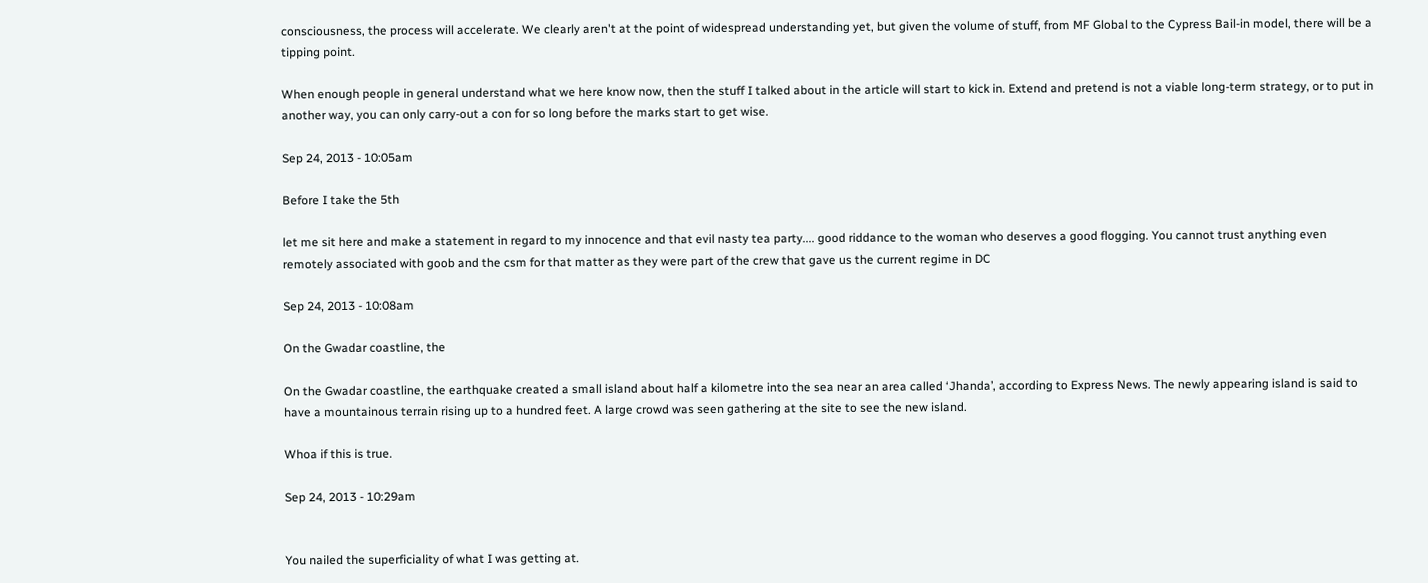consciousness, the process will accelerate. We clearly aren't at the point of widespread understanding yet, but given the volume of stuff, from MF Global to the Cypress Bail-in model, there will be a tipping point.

When enough people in general understand what we here know now, then the stuff I talked about in the article will start to kick in. Extend and pretend is not a viable long-term strategy, or to put in another way, you can only carry-out a con for so long before the marks start to get wise.

Sep 24, 2013 - 10:05am

Before I take the 5th

let me sit here and make a statement in regard to my innocence and that evil nasty tea party.... good riddance to the woman who deserves a good flogging. You cannot trust anything even remotely associated with goob and the csm for that matter as they were part of the crew that gave us the current regime in DC

Sep 24, 2013 - 10:08am

On the Gwadar coastline, the

On the Gwadar coastline, the earthquake created a small island about half a kilometre into the sea near an area called ‘Jhanda’, according to Express News. The newly appearing island is said to have a mountainous terrain rising up to a hundred feet. A large crowd was seen gathering at the site to see the new island.

Whoa if this is true.

Sep 24, 2013 - 10:29am


You nailed the superficiality of what I was getting at.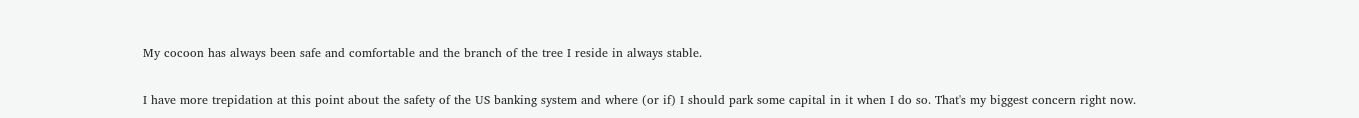My cocoon has always been safe and comfortable and the branch of the tree I reside in always stable.

I have more trepidation at this point about the safety of the US banking system and where (or if) I should park some capital in it when I do so. That's my biggest concern right now.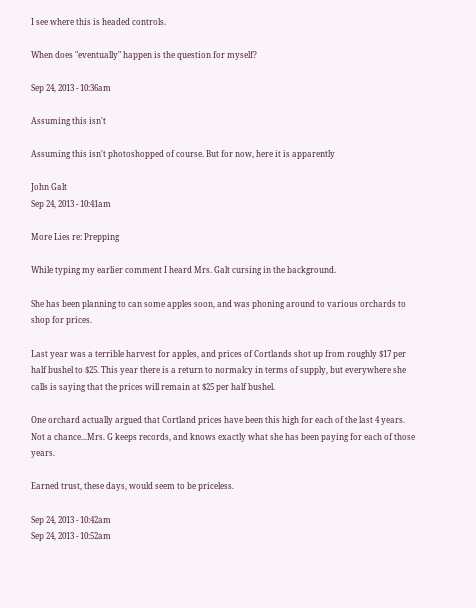I see where this is headed controls.

When does "eventually" happen is the question for myself?

Sep 24, 2013 - 10:36am

Assuming this isn't

Assuming this isn't photoshopped of course. But for now, here it is apparently

John Galt
Sep 24, 2013 - 10:41am

More Lies re: Prepping

While typing my earlier comment I heard Mrs. Galt cursing in the background.

She has been planning to can some apples soon, and was phoning around to various orchards to shop for prices.

Last year was a terrible harvest for apples, and prices of Cortlands shot up from roughly $17 per half bushel to $25. This year there is a return to normalcy in terms of supply, but everywhere she calls is saying that the prices will remain at $25 per half bushel.

One orchard actually argued that Cortland prices have been this high for each of the last 4 years. Not a chance...Mrs. G keeps records, and knows exactly what she has been paying for each of those years.

Earned trust, these days, would seem to be priceless.

Sep 24, 2013 - 10:42am
Sep 24, 2013 - 10:52am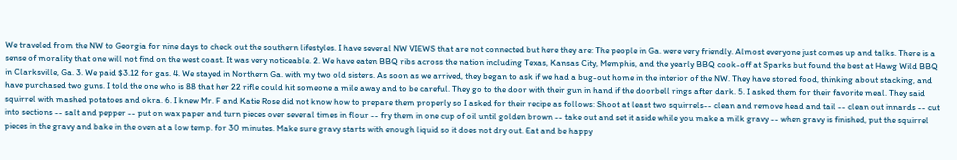We traveled from the NW to Georgia for nine days to check out the southern lifestyles. I have several NW VIEWS that are not connected but here they are: The people in Ga. were very friendly. Almost everyone just comes up and talks. There is a sense of morality that one will not find on the west coast. It was very noticeable. 2. We have eaten BBQ ribs across the nation including Texas, Kansas City, Memphis, and the yearly BBQ cook-off at Sparks but found the best at Hawg Wild BBQ in Clarksville, Ga. 3. We paid $3.12 for gas. 4. We stayed in Northern Ga. with my two old sisters. As soon as we arrived, they began to ask if we had a bug-out home in the interior of the NW. They have stored food, thinking about stacking, and have purchased two guns. I told the one who is 88 that her 22 rifle could hit someone a mile away and to be careful. They go to the door with their gun in hand if the doorbell rings after dark. 5. I asked them for their favorite meal. They said squirrel with mashed potatoes and okra. 6. I knew Mr. F and Katie Rose did not know how to prepare them properly so I asked for their recipe as follows: Shoot at least two squirrels-- clean and remove head and tail -- clean out innards -- cut into sections -- salt and pepper -- put on wax paper and turn pieces over several times in flour -- fry them in one cup of oil until golden brown -- take out and set it aside while you make a milk gravy -- when gravy is finished, put the squirrel pieces in the gravy and bake in the oven at a low temp. for 30 minutes. Make sure gravy starts with enough liquid so it does not dry out. Eat and be happy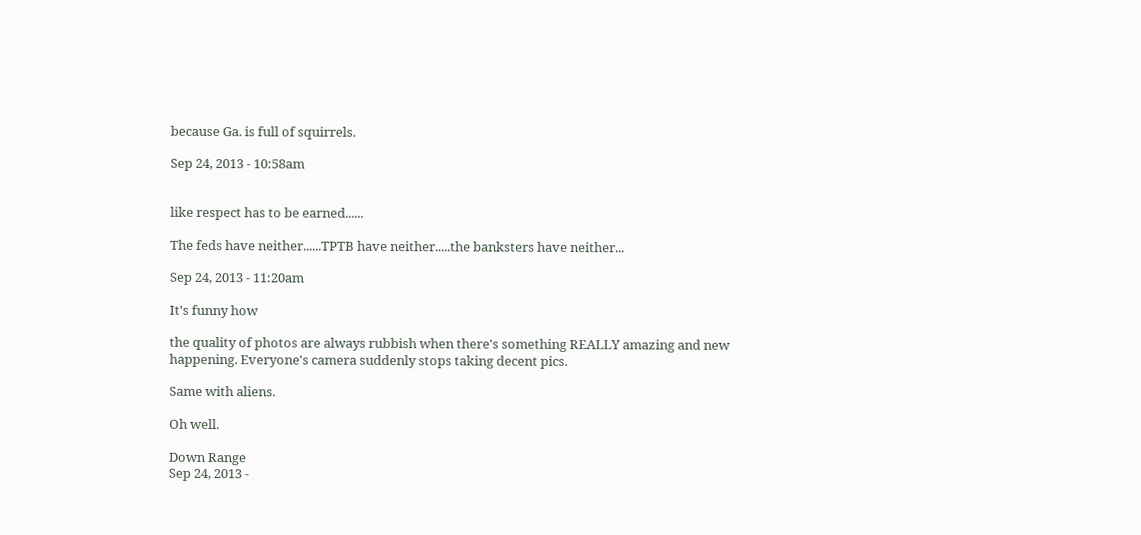because Ga. is full of squirrels.

Sep 24, 2013 - 10:58am


like respect has to be earned......

The feds have neither......TPTB have neither.....the banksters have neither...

Sep 24, 2013 - 11:20am

It's funny how

the quality of photos are always rubbish when there's something REALLY amazing and new happening. Everyone's camera suddenly stops taking decent pics.

Same with aliens.

Oh well.

Down Range
Sep 24, 2013 -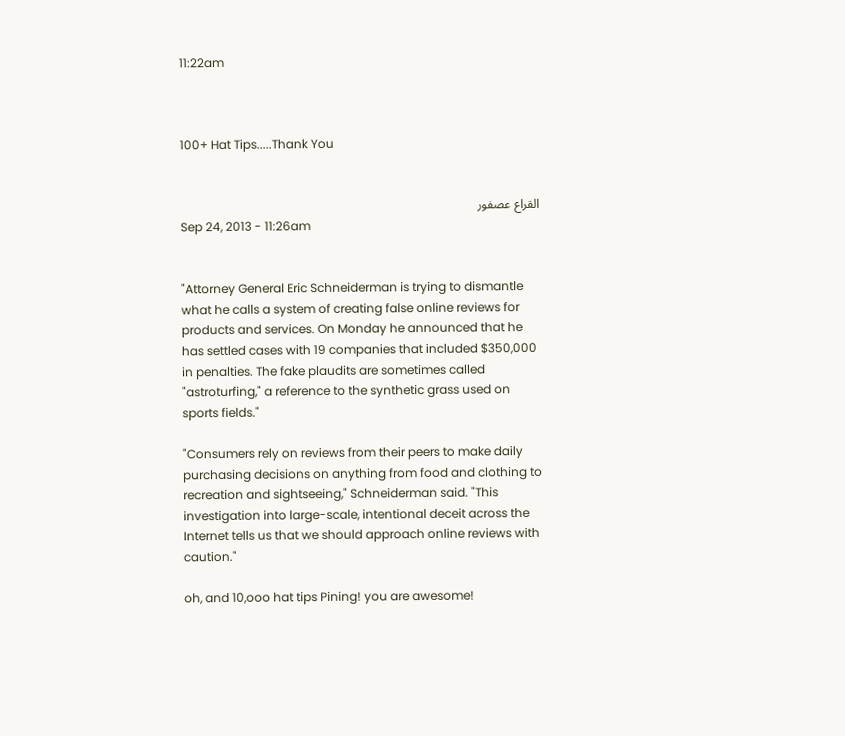11:22am



100+ Hat Tips.....Thank You


القراع عصفور
Sep 24, 2013 - 11:26am


"Attorney General Eric Schneiderman is trying to dismantle what he calls a system of creating false online reviews for products and services. On Monday he announced that he has settled cases with 19 companies that included $350,000 in penalties. The fake plaudits are sometimes called "astroturfing," a reference to the synthetic grass used on sports fields."

"Consumers rely on reviews from their peers to make daily purchasing decisions on anything from food and clothing to recreation and sightseeing," Schneiderman said. "This investigation into large-scale, intentional deceit across the Internet tells us that we should approach online reviews with caution."

oh, and 10,ooo hat tips Pining! you are awesome!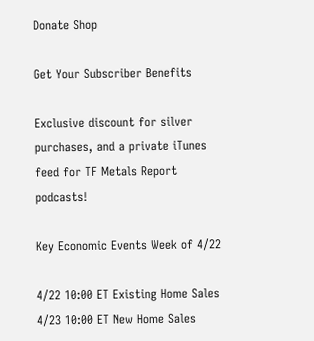Donate Shop

Get Your Subscriber Benefits

Exclusive discount for silver purchases, and a private iTunes feed for TF Metals Report podcasts!

Key Economic Events Week of 4/22

4/22 10:00 ET Existing Home Sales
4/23 10:00 ET New Home Sales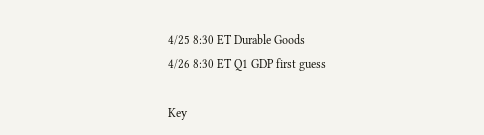4/25 8:30 ET Durable Goods
4/26 8:30 ET Q1 GDP first guess

Key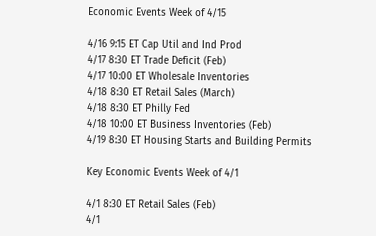Economic Events Week of 4/15

4/16 9:15 ET Cap Util and Ind Prod
4/17 8:30 ET Trade Deficit (Feb)
4/17 10:00 ET Wholesale Inventories
4/18 8:30 ET Retail Sales (March)
4/18 8:30 ET Philly Fed
4/18 10:00 ET Business Inventories (Feb)
4/19 8:30 ET Housing Starts and Building Permits

Key Economic Events Week of 4/1

4/1 8:30 ET Retail Sales (Feb)
4/1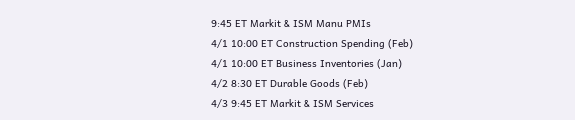9:45 ET Markit & ISM Manu PMIs
4/1 10:00 ET Construction Spending (Feb)
4/1 10:00 ET Business Inventories (Jan)
4/2 8:30 ET Durable Goods (Feb)
4/3 9:45 ET Markit & ISM Services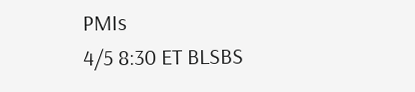PMIs
4/5 8:30 ET BLSBS